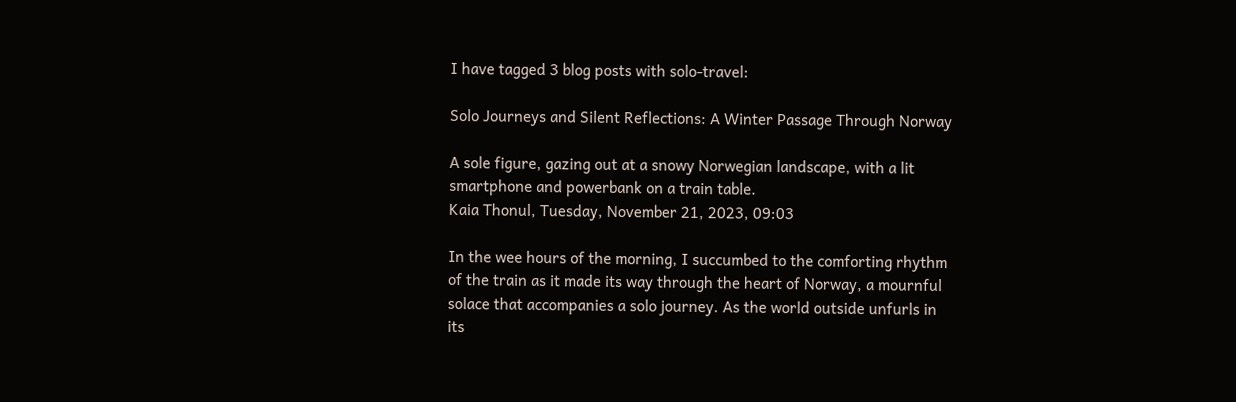I have tagged 3 blog posts with solo-travel:

Solo Journeys and Silent Reflections: A Winter Passage Through Norway

A sole figure, gazing out at a snowy Norwegian landscape, with a lit smartphone and powerbank on a train table.
Kaia Thonul, Tuesday, November 21, 2023, 09:03

In the wee hours of the morning, I succumbed to the comforting rhythm of the train as it made its way through the heart of Norway, a mournful solace that accompanies a solo journey. As the world outside unfurls in its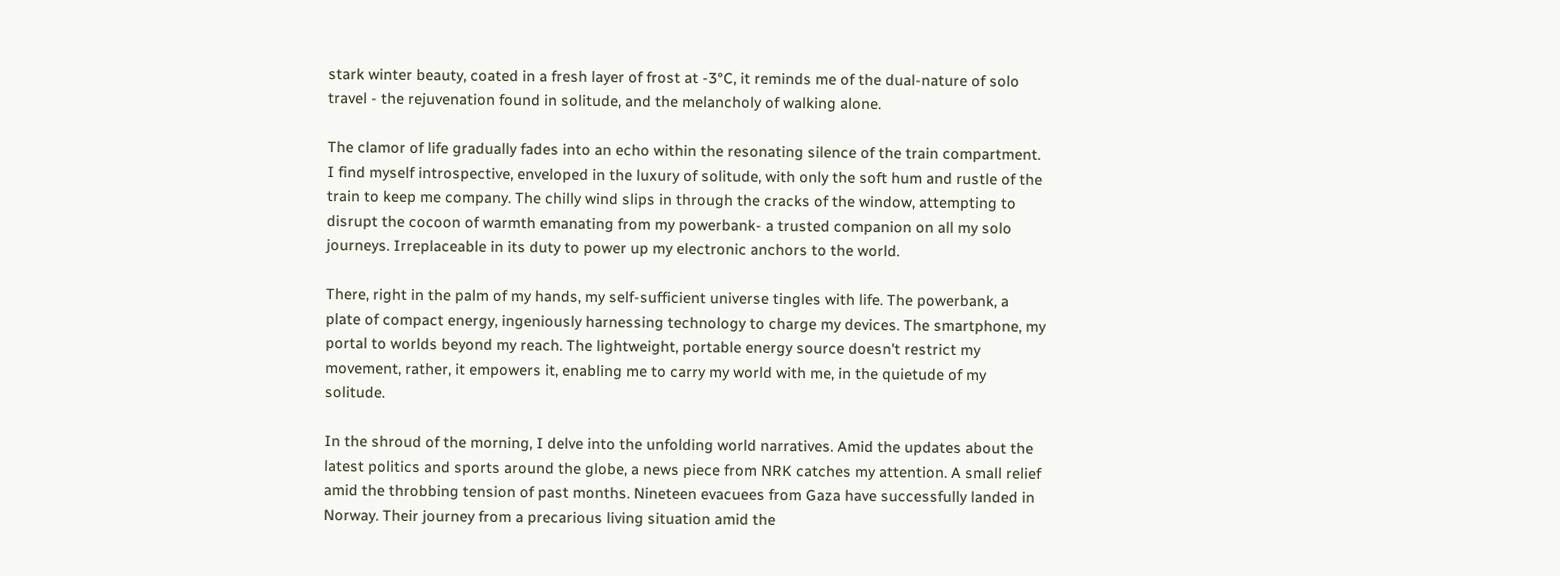stark winter beauty, coated in a fresh layer of frost at -3°C, it reminds me of the dual-nature of solo travel - the rejuvenation found in solitude, and the melancholy of walking alone.

The clamor of life gradually fades into an echo within the resonating silence of the train compartment. I find myself introspective, enveloped in the luxury of solitude, with only the soft hum and rustle of the train to keep me company. The chilly wind slips in through the cracks of the window, attempting to disrupt the cocoon of warmth emanating from my powerbank- a trusted companion on all my solo journeys. Irreplaceable in its duty to power up my electronic anchors to the world.

There, right in the palm of my hands, my self-sufficient universe tingles with life. The powerbank, a plate of compact energy, ingeniously harnessing technology to charge my devices. The smartphone, my portal to worlds beyond my reach. The lightweight, portable energy source doesn't restrict my movement, rather, it empowers it, enabling me to carry my world with me, in the quietude of my solitude.

In the shroud of the morning, I delve into the unfolding world narratives. Amid the updates about the latest politics and sports around the globe, a news piece from NRK catches my attention. A small relief amid the throbbing tension of past months. Nineteen evacuees from Gaza have successfully landed in Norway. Their journey from a precarious living situation amid the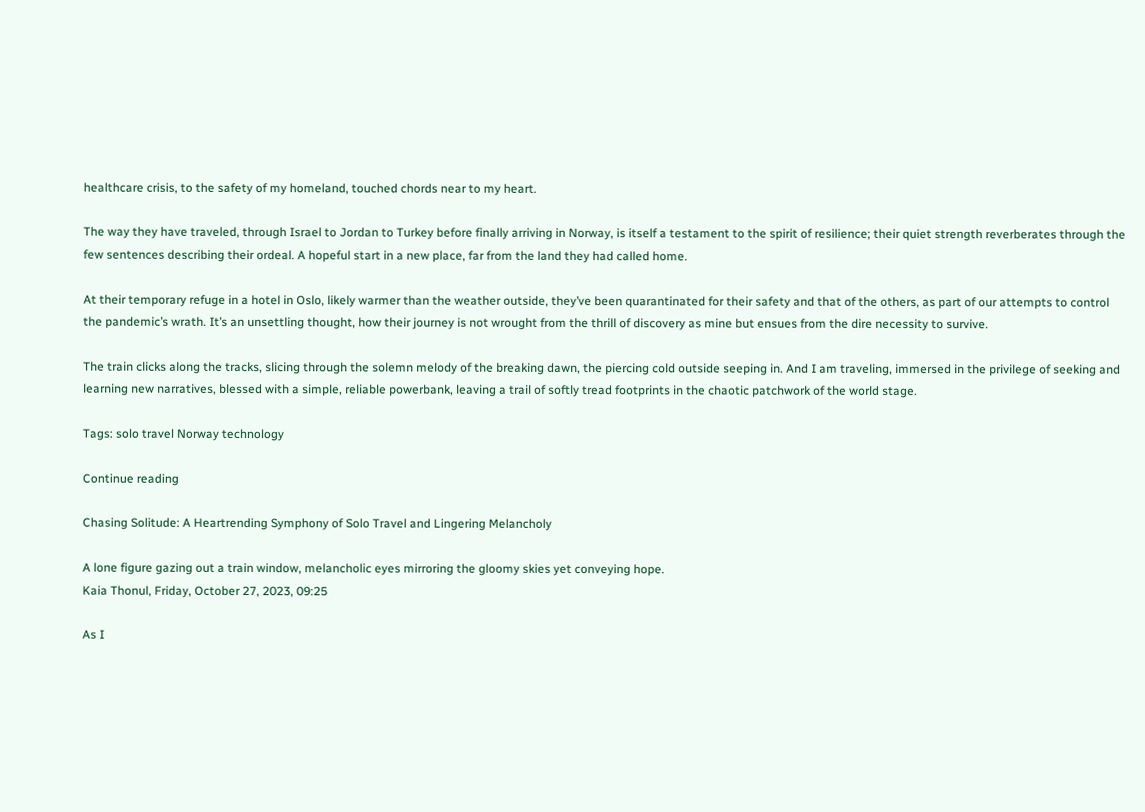healthcare crisis, to the safety of my homeland, touched chords near to my heart.

The way they have traveled, through Israel to Jordan to Turkey before finally arriving in Norway, is itself a testament to the spirit of resilience; their quiet strength reverberates through the few sentences describing their ordeal. A hopeful start in a new place, far from the land they had called home.

At their temporary refuge in a hotel in Oslo, likely warmer than the weather outside, they’ve been quarantinated for their safety and that of the others, as part of our attempts to control the pandemic’s wrath. It’s an unsettling thought, how their journey is not wrought from the thrill of discovery as mine but ensues from the dire necessity to survive.

The train clicks along the tracks, slicing through the solemn melody of the breaking dawn, the piercing cold outside seeping in. And I am traveling, immersed in the privilege of seeking and learning new narratives, blessed with a simple, reliable powerbank, leaving a trail of softly tread footprints in the chaotic patchwork of the world stage.

Tags: solo travel Norway technology

Continue reading

Chasing Solitude: A Heartrending Symphony of Solo Travel and Lingering Melancholy

A lone figure gazing out a train window, melancholic eyes mirroring the gloomy skies yet conveying hope.
Kaia Thonul, Friday, October 27, 2023, 09:25

As I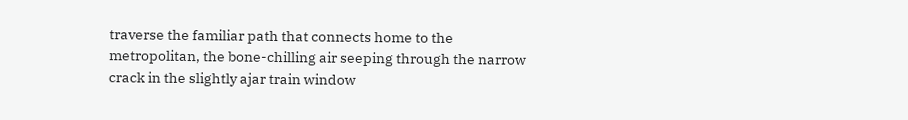traverse the familiar path that connects home to the metropolitan, the bone-chilling air seeping through the narrow crack in the slightly ajar train window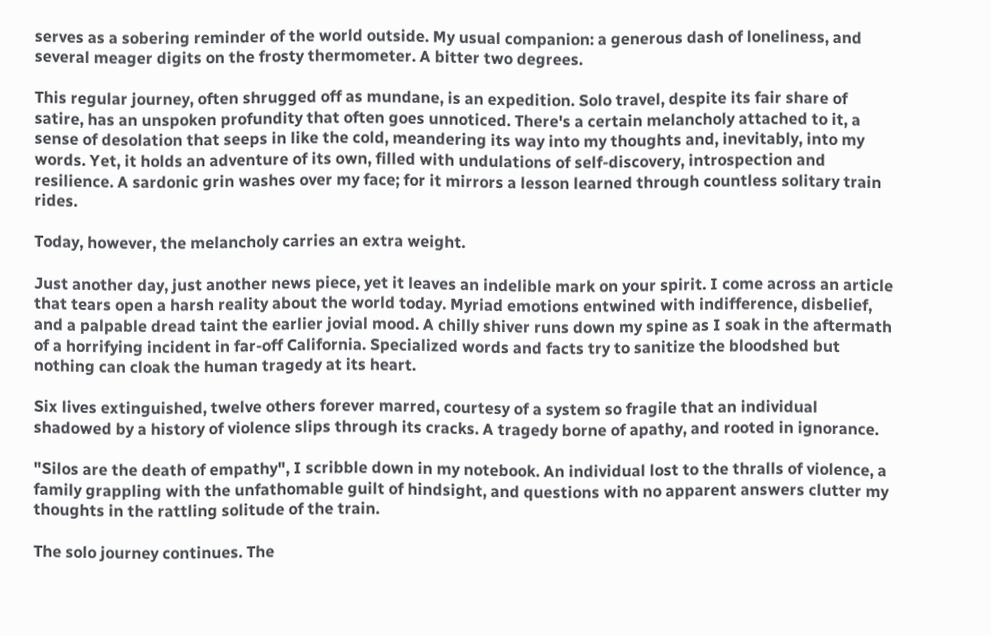serves as a sobering reminder of the world outside. My usual companion: a generous dash of loneliness, and several meager digits on the frosty thermometer. A bitter two degrees.

This regular journey, often shrugged off as mundane, is an expedition. Solo travel, despite its fair share of satire, has an unspoken profundity that often goes unnoticed. There's a certain melancholy attached to it, a sense of desolation that seeps in like the cold, meandering its way into my thoughts and, inevitably, into my words. Yet, it holds an adventure of its own, filled with undulations of self-discovery, introspection and resilience. A sardonic grin washes over my face; for it mirrors a lesson learned through countless solitary train rides.

Today, however, the melancholy carries an extra weight.

Just another day, just another news piece, yet it leaves an indelible mark on your spirit. I come across an article that tears open a harsh reality about the world today. Myriad emotions entwined with indifference, disbelief, and a palpable dread taint the earlier jovial mood. A chilly shiver runs down my spine as I soak in the aftermath of a horrifying incident in far-off California. Specialized words and facts try to sanitize the bloodshed but nothing can cloak the human tragedy at its heart.

Six lives extinguished, twelve others forever marred, courtesy of a system so fragile that an individual shadowed by a history of violence slips through its cracks. A tragedy borne of apathy, and rooted in ignorance.

"Silos are the death of empathy", I scribble down in my notebook. An individual lost to the thralls of violence, a family grappling with the unfathomable guilt of hindsight, and questions with no apparent answers clutter my thoughts in the rattling solitude of the train.

The solo journey continues. The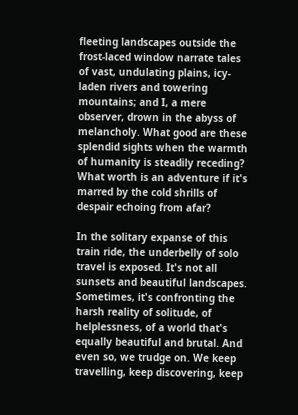fleeting landscapes outside the frost-laced window narrate tales of vast, undulating plains, icy-laden rivers and towering mountains; and I, a mere observer, drown in the abyss of melancholy. What good are these splendid sights when the warmth of humanity is steadily receding? What worth is an adventure if it's marred by the cold shrills of despair echoing from afar?

In the solitary expanse of this train ride, the underbelly of solo travel is exposed. It's not all sunsets and beautiful landscapes. Sometimes, it's confronting the harsh reality of solitude, of helplessness, of a world that's equally beautiful and brutal. And even so, we trudge on. We keep travelling, keep discovering, keep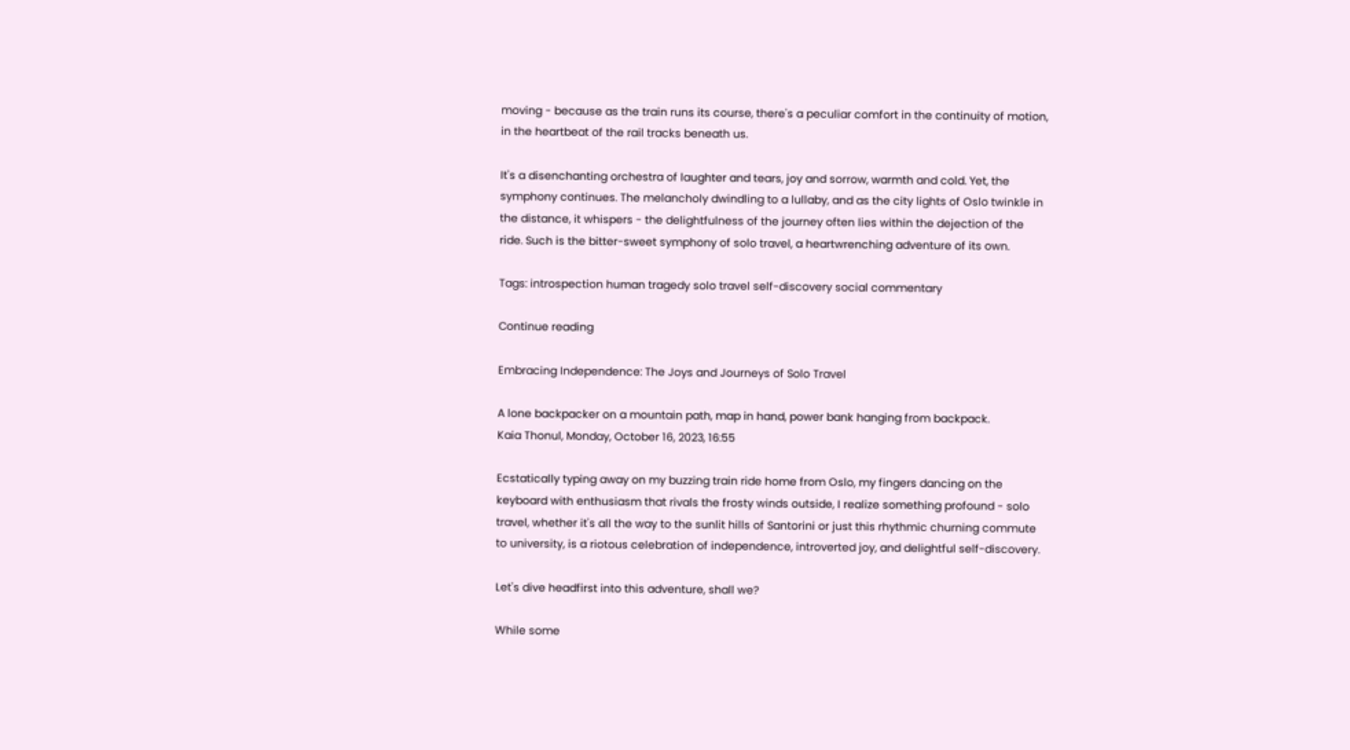moving - because as the train runs its course, there's a peculiar comfort in the continuity of motion, in the heartbeat of the rail tracks beneath us.

It's a disenchanting orchestra of laughter and tears, joy and sorrow, warmth and cold. Yet, the symphony continues. The melancholy dwindling to a lullaby, and as the city lights of Oslo twinkle in the distance, it whispers - the delightfulness of the journey often lies within the dejection of the ride. Such is the bitter-sweet symphony of solo travel, a heartwrenching adventure of its own.

Tags: introspection human tragedy solo travel self-discovery social commentary

Continue reading

Embracing Independence: The Joys and Journeys of Solo Travel

A lone backpacker on a mountain path, map in hand, power bank hanging from backpack.
Kaia Thonul, Monday, October 16, 2023, 16:55

Ecstatically typing away on my buzzing train ride home from Oslo, my fingers dancing on the keyboard with enthusiasm that rivals the frosty winds outside, I realize something profound - solo travel, whether it's all the way to the sunlit hills of Santorini or just this rhythmic churning commute to university, is a riotous celebration of independence, introverted joy, and delightful self-discovery.

Let's dive headfirst into this adventure, shall we?

While some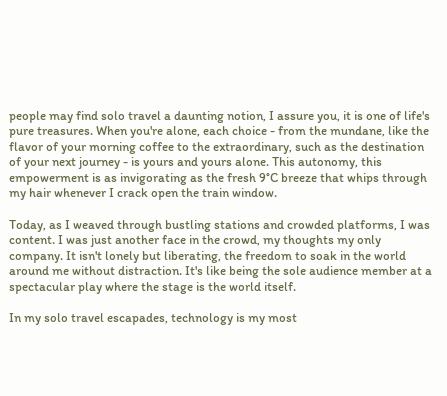people may find solo travel a daunting notion, I assure you, it is one of life's pure treasures. When you're alone, each choice - from the mundane, like the flavor of your morning coffee to the extraordinary, such as the destination of your next journey - is yours and yours alone. This autonomy, this empowerment is as invigorating as the fresh 9°C breeze that whips through my hair whenever I crack open the train window.

Today, as I weaved through bustling stations and crowded platforms, I was content. I was just another face in the crowd, my thoughts my only company. It isn't lonely but liberating, the freedom to soak in the world around me without distraction. It's like being the sole audience member at a spectacular play where the stage is the world itself.

In my solo travel escapades, technology is my most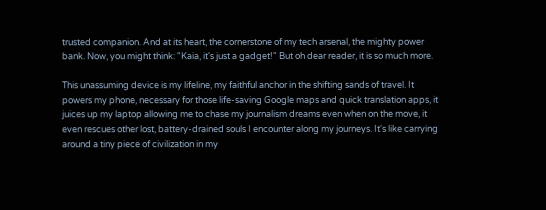trusted companion. And at its heart, the cornerstone of my tech arsenal, the mighty power bank. Now, you might think: "Kaia, it's just a gadget!" But oh dear reader, it is so much more.

This unassuming device is my lifeline, my faithful anchor in the shifting sands of travel. It powers my phone, necessary for those life-saving Google maps and quick translation apps, it juices up my laptop allowing me to chase my journalism dreams even when on the move, it even rescues other lost, battery-drained souls I encounter along my journeys. It's like carrying around a tiny piece of civilization in my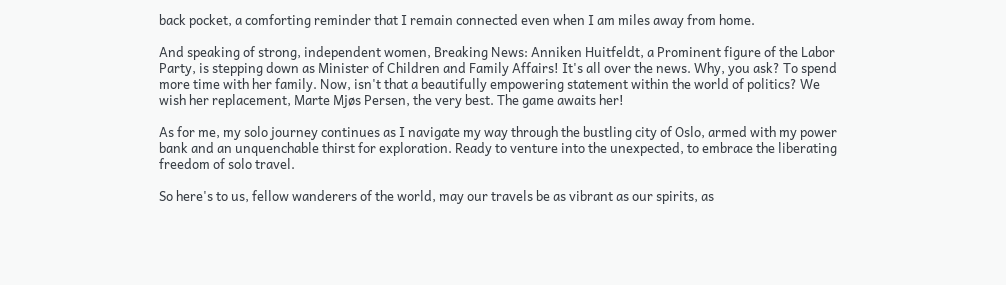back pocket, a comforting reminder that I remain connected even when I am miles away from home.

And speaking of strong, independent women, Breaking News: Anniken Huitfeldt, a Prominent figure of the Labor Party, is stepping down as Minister of Children and Family Affairs! It's all over the news. Why, you ask? To spend more time with her family. Now, isn't that a beautifully empowering statement within the world of politics? We wish her replacement, Marte Mjøs Persen, the very best. The game awaits her!

As for me, my solo journey continues as I navigate my way through the bustling city of Oslo, armed with my power bank and an unquenchable thirst for exploration. Ready to venture into the unexpected, to embrace the liberating freedom of solo travel.

So here's to us, fellow wanderers of the world, may our travels be as vibrant as our spirits, as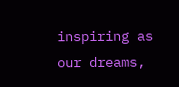inspiring as our dreams,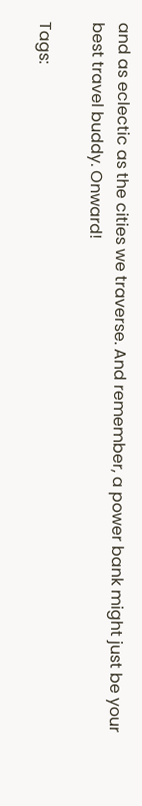and as eclectic as the cities we traverse. And remember, a power bank might just be your best travel buddy. Onward!

Tags: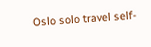Oslo solo travel self-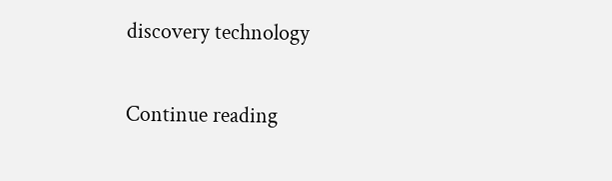discovery technology

Continue reading